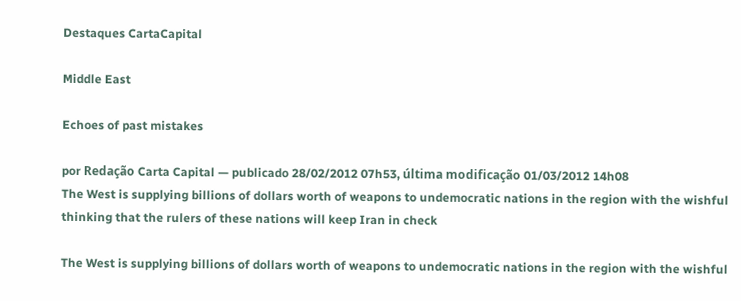Destaques CartaCapital

Middle East

Echoes of past mistakes

por Redação Carta Capital — publicado 28/02/2012 07h53, última modificação 01/03/2012 14h08
The West is supplying billions of dollars worth of weapons to undemocratic nations in the region with the wishful thinking that the rulers of these nations will keep Iran in check

The West is supplying billions of dollars worth of weapons to undemocratic nations in the region with the wishful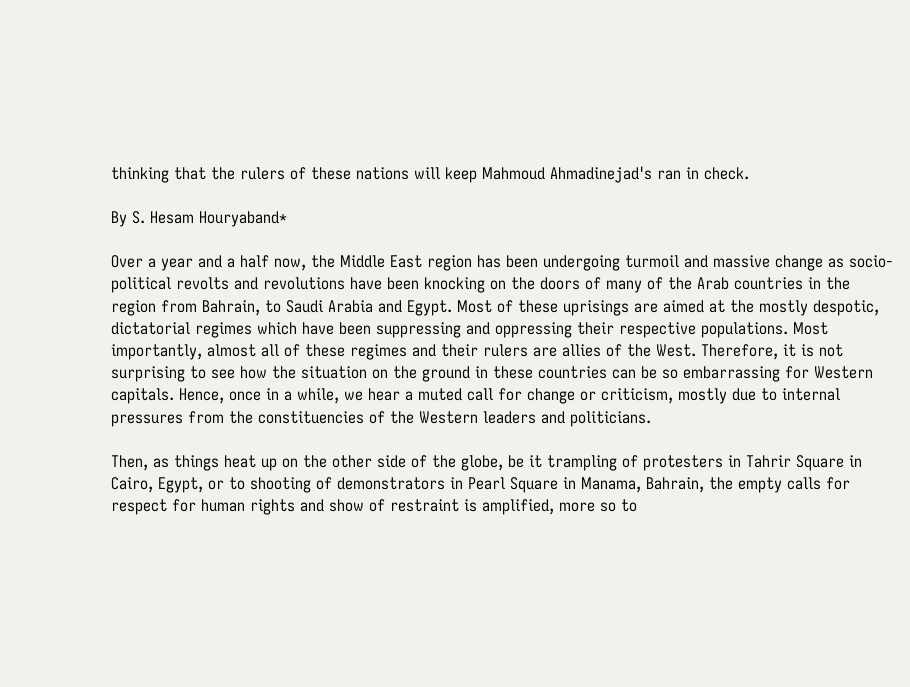thinking that the rulers of these nations will keep Mahmoud Ahmadinejad's ran in check.

By S. Hesam Houryaband*

Over a year and a half now, the Middle East region has been undergoing turmoil and massive change as socio-political revolts and revolutions have been knocking on the doors of many of the Arab countries in the region from Bahrain, to Saudi Arabia and Egypt. Most of these uprisings are aimed at the mostly despotic, dictatorial regimes which have been suppressing and oppressing their respective populations. Most importantly, almost all of these regimes and their rulers are allies of the West. Therefore, it is not surprising to see how the situation on the ground in these countries can be so embarrassing for Western capitals. Hence, once in a while, we hear a muted call for change or criticism, mostly due to internal pressures from the constituencies of the Western leaders and politicians.

Then, as things heat up on the other side of the globe, be it trampling of protesters in Tahrir Square in Cairo, Egypt, or to shooting of demonstrators in Pearl Square in Manama, Bahrain, the empty calls for respect for human rights and show of restraint is amplified, more so to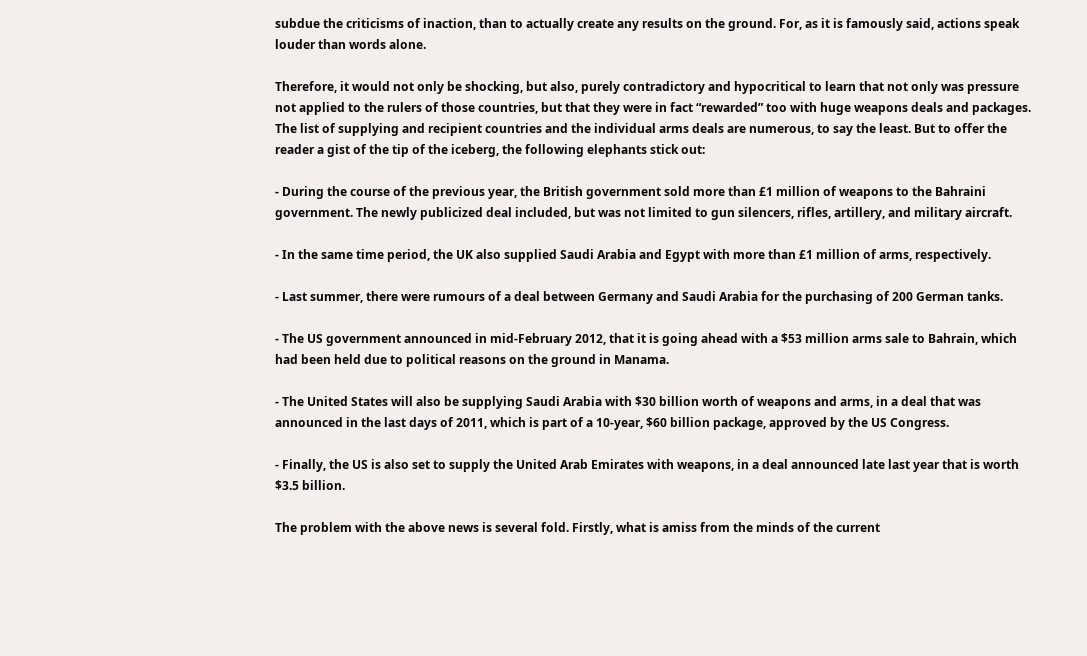subdue the criticisms of inaction, than to actually create any results on the ground. For, as it is famously said, actions speak louder than words alone.

Therefore, it would not only be shocking, but also, purely contradictory and hypocritical to learn that not only was pressure not applied to the rulers of those countries, but that they were in fact “rewarded” too with huge weapons deals and packages. The list of supplying and recipient countries and the individual arms deals are numerous, to say the least. But to offer the reader a gist of the tip of the iceberg, the following elephants stick out:

- During the course of the previous year, the British government sold more than £1 million of weapons to the Bahraini government. The newly publicized deal included, but was not limited to gun silencers, rifles, artillery, and military aircraft.

- In the same time period, the UK also supplied Saudi Arabia and Egypt with more than £1 million of arms, respectively.

- Last summer, there were rumours of a deal between Germany and Saudi Arabia for the purchasing of 200 German tanks.

- The US government announced in mid-February 2012, that it is going ahead with a $53 million arms sale to Bahrain, which had been held due to political reasons on the ground in Manama.

- The United States will also be supplying Saudi Arabia with $30 billion worth of weapons and arms, in a deal that was announced in the last days of 2011, which is part of a 10-year, $60 billion package, approved by the US Congress.

- Finally, the US is also set to supply the United Arab Emirates with weapons, in a deal announced late last year that is worth $3.5 billion.

The problem with the above news is several fold. Firstly, what is amiss from the minds of the current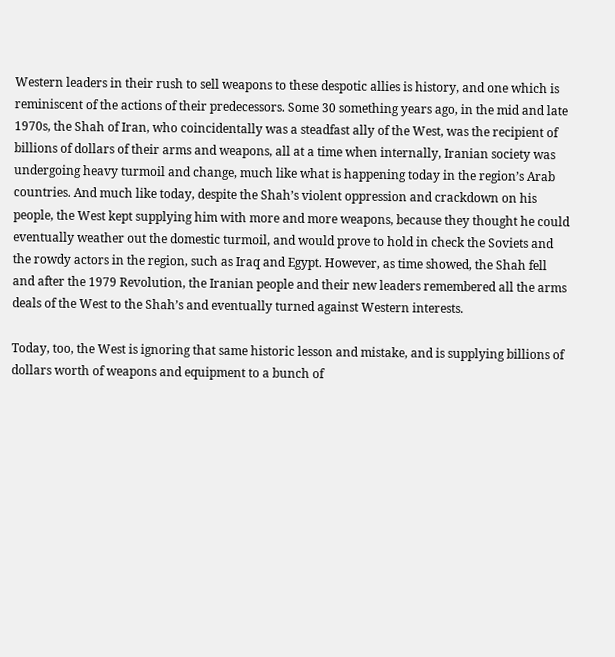Western leaders in their rush to sell weapons to these despotic allies is history, and one which is reminiscent of the actions of their predecessors. Some 30 something years ago, in the mid and late 1970s, the Shah of Iran, who coincidentally was a steadfast ally of the West, was the recipient of billions of dollars of their arms and weapons, all at a time when internally, Iranian society was undergoing heavy turmoil and change, much like what is happening today in the region’s Arab countries. And much like today, despite the Shah’s violent oppression and crackdown on his people, the West kept supplying him with more and more weapons, because they thought he could eventually weather out the domestic turmoil, and would prove to hold in check the Soviets and the rowdy actors in the region, such as Iraq and Egypt. However, as time showed, the Shah fell and after the 1979 Revolution, the Iranian people and their new leaders remembered all the arms deals of the West to the Shah’s and eventually turned against Western interests.

Today, too, the West is ignoring that same historic lesson and mistake, and is supplying billions of dollars worth of weapons and equipment to a bunch of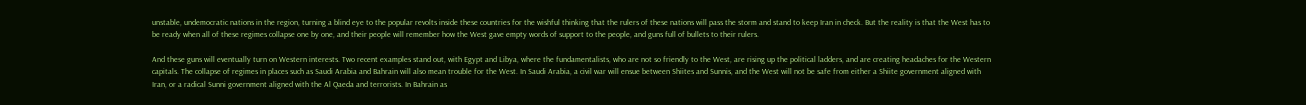unstable, undemocratic nations in the region, turning a blind eye to the popular revolts inside these countries for the wishful thinking that the rulers of these nations will pass the storm and stand to keep Iran in check. But the reality is that the West has to be ready when all of these regimes collapse one by one, and their people will remember how the West gave empty words of support to the people, and guns full of bullets to their rulers.

And these guns will eventually turn on Western interests. Two recent examples stand out, with Egypt and Libya, where the fundamentalists, who are not so friendly to the West, are rising up the political ladders, and are creating headaches for the Western capitals. The collapse of regimes in places such as Saudi Arabia and Bahrain will also mean trouble for the West. In Saudi Arabia, a civil war will ensue between Shiites and Sunnis, and the West will not be safe from either a Shiite government aligned with Iran, or a radical Sunni government aligned with the Al Qaeda and terrorists. In Bahrain as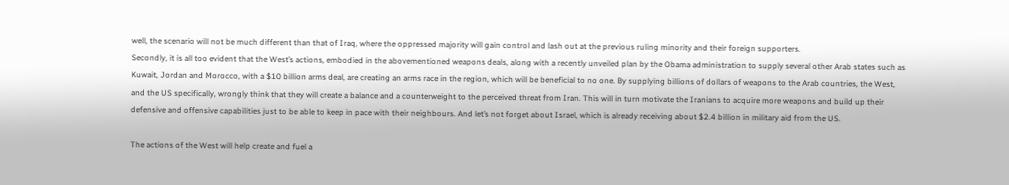well, the scenario will not be much different than that of Iraq, where the oppressed majority will gain control and lash out at the previous ruling minority and their foreign supporters.
Secondly, it is all too evident that the West’s actions, embodied in the abovementioned weapons deals, along with a recently unveiled plan by the Obama administration to supply several other Arab states such as Kuwait, Jordan and Morocco, with a $10 billion arms deal, are creating an arms race in the region, which will be beneficial to no one. By supplying billions of dollars of weapons to the Arab countries, the West, and the US specifically, wrongly think that they will create a balance and a counterweight to the perceived threat from Iran. This will in turn motivate the Iranians to acquire more weapons and build up their defensive and offensive capabilities just to be able to keep in pace with their neighbours. And let’s not forget about Israel, which is already receiving about $2.4 billion in military aid from the US.

The actions of the West will help create and fuel a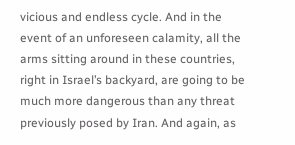vicious and endless cycle. And in the event of an unforeseen calamity, all the arms sitting around in these countries, right in Israel’s backyard, are going to be much more dangerous than any threat previously posed by Iran. And again, as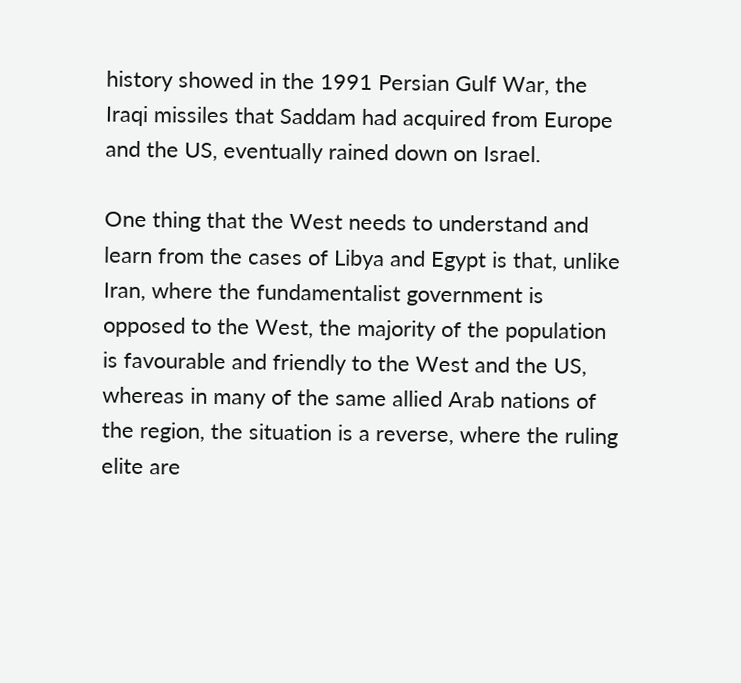history showed in the 1991 Persian Gulf War, the Iraqi missiles that Saddam had acquired from Europe and the US, eventually rained down on Israel.

One thing that the West needs to understand and learn from the cases of Libya and Egypt is that, unlike Iran, where the fundamentalist government is opposed to the West, the majority of the population is favourable and friendly to the West and the US, whereas in many of the same allied Arab nations of the region, the situation is a reverse, where the ruling elite are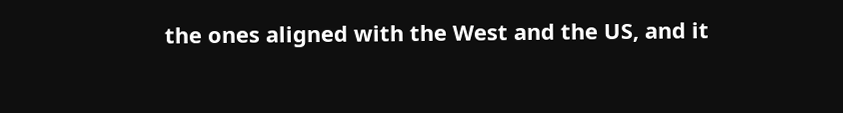the ones aligned with the West and the US, and it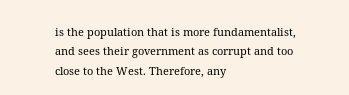is the population that is more fundamentalist, and sees their government as corrupt and too close to the West. Therefore, any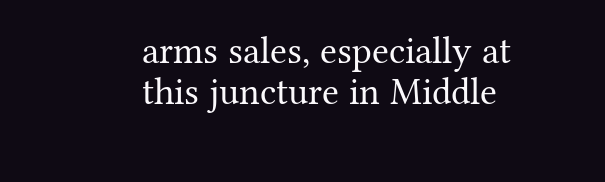arms sales, especially at this juncture in Middle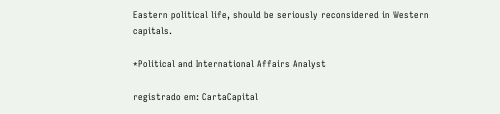Eastern political life, should be seriously reconsidered in Western capitals.

*Political and International Affairs Analyst

registrado em: CartaCapital